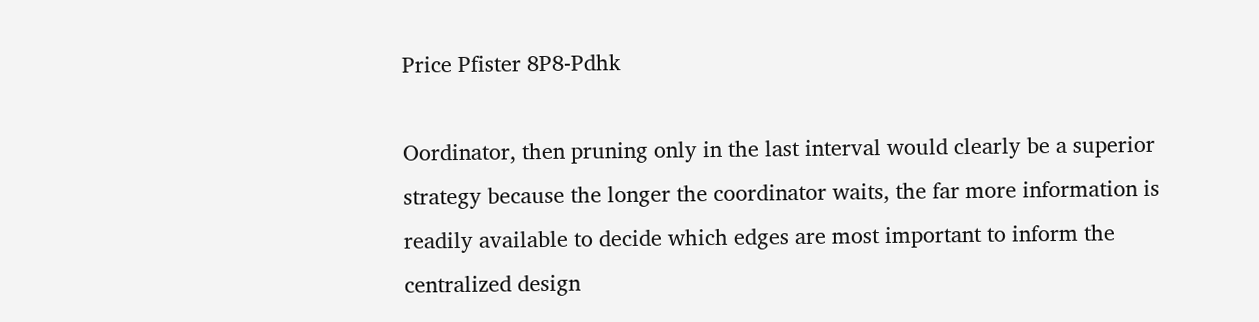Price Pfister 8P8-Pdhk

Oordinator, then pruning only in the last interval would clearly be a superior strategy because the longer the coordinator waits, the far more information is readily available to decide which edges are most important to inform the centralized design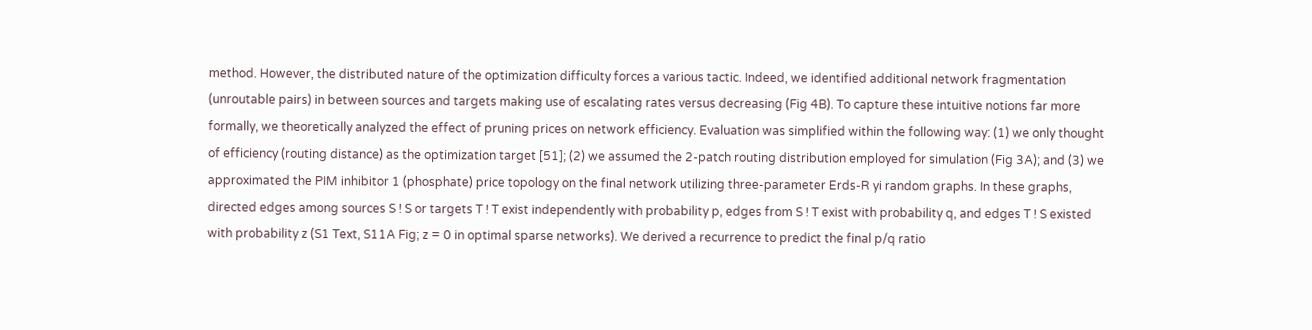method. However, the distributed nature of the optimization difficulty forces a various tactic. Indeed, we identified additional network fragmentation (unroutable pairs) in between sources and targets making use of escalating rates versus decreasing (Fig 4B). To capture these intuitive notions far more formally, we theoretically analyzed the effect of pruning prices on network efficiency. Evaluation was simplified within the following way: (1) we only thought of efficiency (routing distance) as the optimization target [51]; (2) we assumed the 2-patch routing distribution employed for simulation (Fig 3A); and (3) we approximated the PIM inhibitor 1 (phosphate) price topology on the final network utilizing three-parameter Erds-R yi random graphs. In these graphs, directed edges among sources S ! S or targets T ! T exist independently with probability p, edges from S ! T exist with probability q, and edges T ! S existed with probability z (S1 Text, S11A Fig; z = 0 in optimal sparse networks). We derived a recurrence to predict the final p/q ratio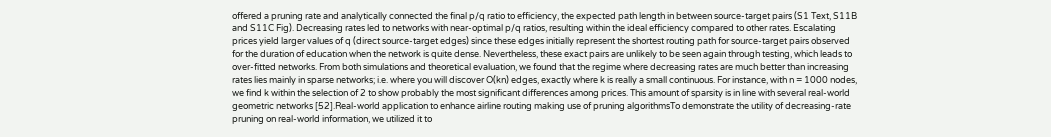offered a pruning rate and analytically connected the final p/q ratio to efficiency, the expected path length in between source-target pairs (S1 Text, S11B and S11C Fig). Decreasing rates led to networks with near-optimal p/q ratios, resulting within the ideal efficiency compared to other rates. Escalating prices yield larger values of q (direct source-target edges) since these edges initially represent the shortest routing path for source-target pairs observed for the duration of education when the network is quite dense. Nevertheless, these exact pairs are unlikely to be seen again through testing, which leads to over-fitted networks. From both simulations and theoretical evaluation, we found that the regime where decreasing rates are much better than increasing rates lies mainly in sparse networks; i.e. where you will discover O(kn) edges, exactly where k is really a small continuous. For instance, with n = 1000 nodes, we find k within the selection of 2 to show probably the most significant differences among prices. This amount of sparsity is in line with several real-world geometric networks [52].Real-world application to enhance airline routing making use of pruning algorithmsTo demonstrate the utility of decreasing-rate pruning on real-world information, we utilized it to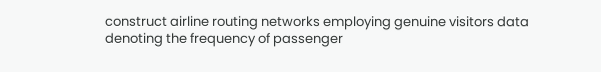construct airline routing networks employing genuine visitors data denoting the frequency of passenger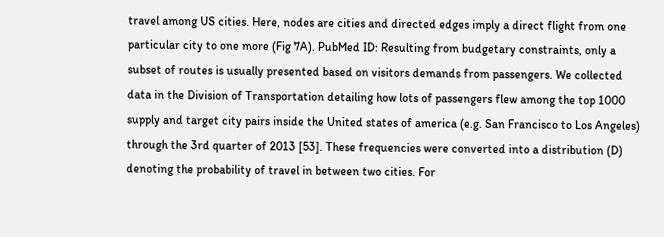travel among US cities. Here, nodes are cities and directed edges imply a direct flight from one particular city to one more (Fig 7A). PubMed ID: Resulting from budgetary constraints, only a subset of routes is usually presented based on visitors demands from passengers. We collected data in the Division of Transportation detailing how lots of passengers flew among the top 1000 supply and target city pairs inside the United states of america (e.g. San Francisco to Los Angeles) through the 3rd quarter of 2013 [53]. These frequencies were converted into a distribution (D) denoting the probability of travel in between two cities. For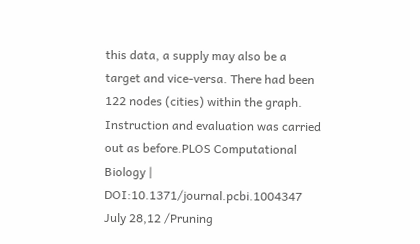this data, a supply may also be a target and vice-versa. There had been 122 nodes (cities) within the graph. Instruction and evaluation was carried out as before.PLOS Computational Biology | DOI:10.1371/journal.pcbi.1004347 July 28,12 /Pruning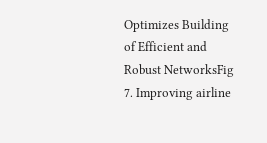Optimizes Building of Efficient and Robust NetworksFig 7. Improving airline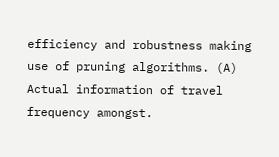efficiency and robustness making use of pruning algorithms. (A) Actual information of travel frequency amongst.